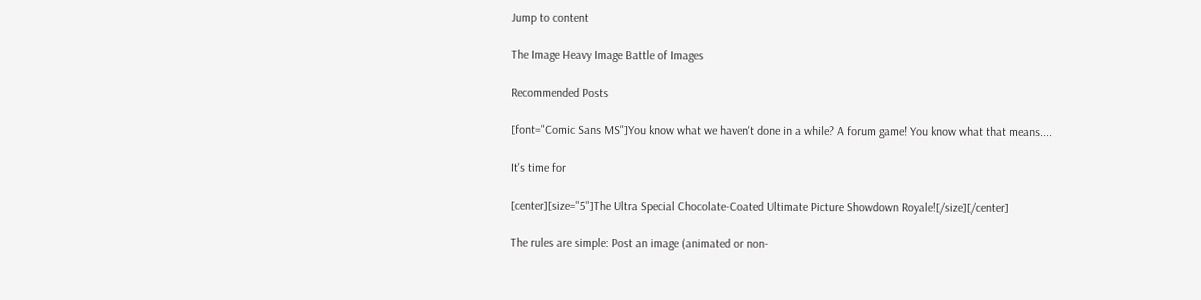Jump to content

The Image Heavy Image Battle of Images

Recommended Posts

[font="Comic Sans MS"]You know what we haven't done in a while? A forum game! You know what that means....

It's time for

[center][size="5"]The Ultra Special Chocolate-Coated Ultimate Picture Showdown Royale![/size][/center]

The rules are simple: Post an image (animated or non-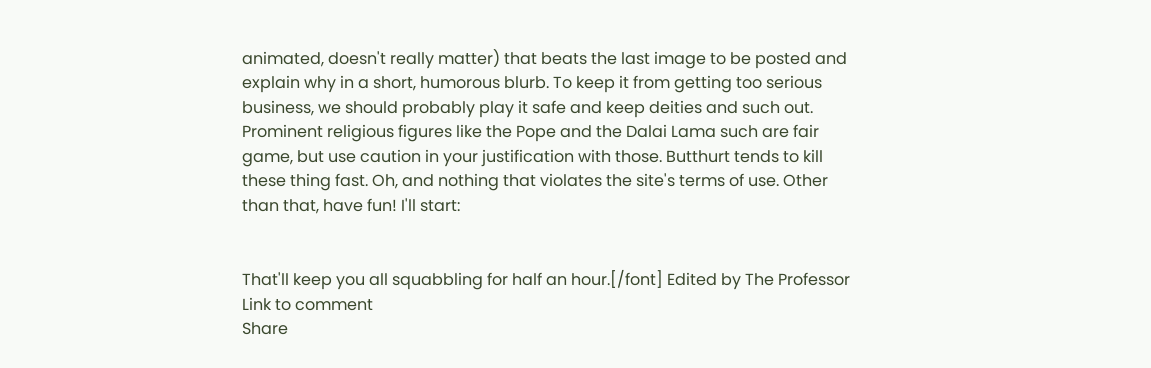animated, doesn't really matter) that beats the last image to be posted and explain why in a short, humorous blurb. To keep it from getting too serious business, we should probably play it safe and keep deities and such out. Prominent religious figures like the Pope and the Dalai Lama such are fair game, but use caution in your justification with those. Butthurt tends to kill these thing fast. Oh, and nothing that violates the site's terms of use. Other than that, have fun! I'll start:


That'll keep you all squabbling for half an hour.[/font] Edited by The Professor
Link to comment
Share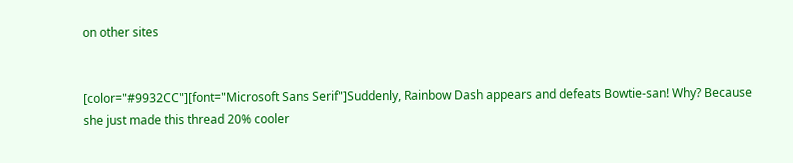on other sites


[color="#9932CC"][font="Microsoft Sans Serif"]Suddenly, Rainbow Dash appears and defeats Bowtie-san! Why? Because she just made this thread 20% cooler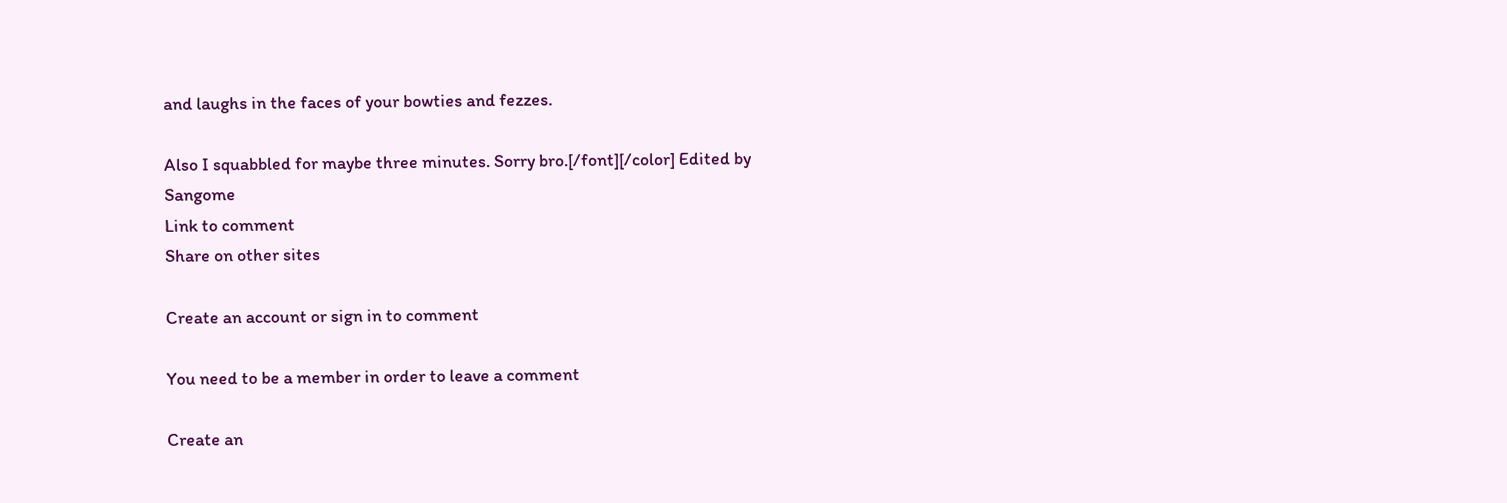and laughs in the faces of your bowties and fezzes.

Also I squabbled for maybe three minutes. Sorry bro.[/font][/color] Edited by Sangome
Link to comment
Share on other sites

Create an account or sign in to comment

You need to be a member in order to leave a comment

Create an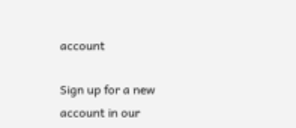account

Sign up for a new account in our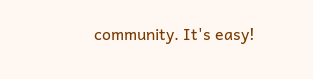community. It's easy!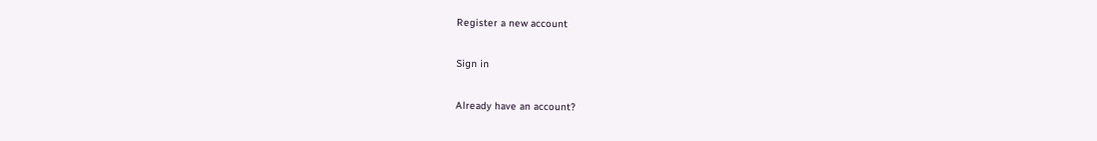Register a new account

Sign in

Already have an account?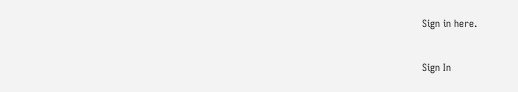Sign in here.

Sign In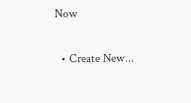Now

  • Create New...